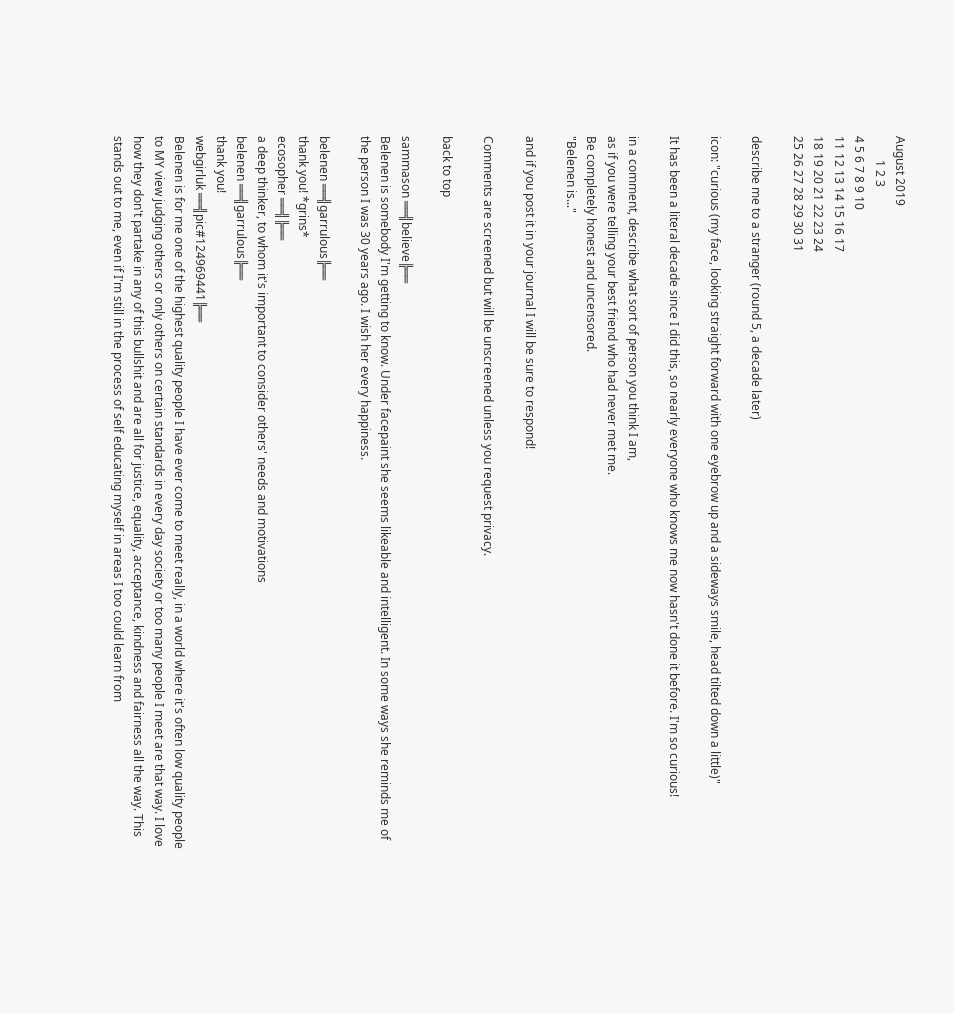August 2019
        1 2 3
4 5 6 7 8 9 10
11 12 13 14 15 16 17
18 19 20 21 22 23 24
25 26 27 28 29 30 31

describe me to a stranger (round 5, a decade later)

icon: "curious (my face, looking straight forward with one eyebrow up and a sideways smile, head tilted down a little)"

It has been a literal decade since I did this, so nearly everyone who knows me now hasn't done it before. I'm so curious!

in a comment, describe what sort of person you think I am,
as if you were telling your best friend who had never met me.
Be completely honest and uncensored.
"Belenen is..."

and if you post it in your journal I will be sure to respond!

Comments are screened but will be unscreened unless you request privacy.

back to top

sammason ══╣believe╠══
Belenen is somebody I'm getting to know. Under facepaint she seems likeable and intelligent. In some ways she reminds me of the person I was 30 years ago. I wish her every happiness.

belenen ══╣garrulous╠══
thank you! *grins*
ecosopher ══╣╠══
a deep thinker, to whom it's important to consider others' needs and motivations
belenen ══╣garrulous╠══
thank you!
webgirluk ══╣pic#124969441╠══
Belenen is for me one of the highest quality people I have ever come to meet really, in a world where it's often low quality people to MY view judging others or only others on certain standards in every day society or too many people I meet are that way. I love how they don't partake in any of this bullshit and are all for justice, equality, acceptance, kindness and fairness all the way. This stands out to me, even if I'm still in the process of self educating myself in areas I too could learn from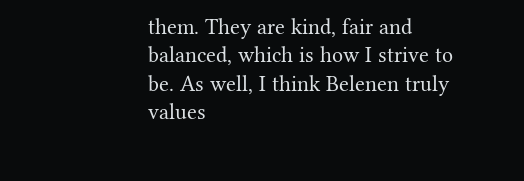them. They are kind, fair and balanced, which is how I strive to be. As well, I think Belenen truly values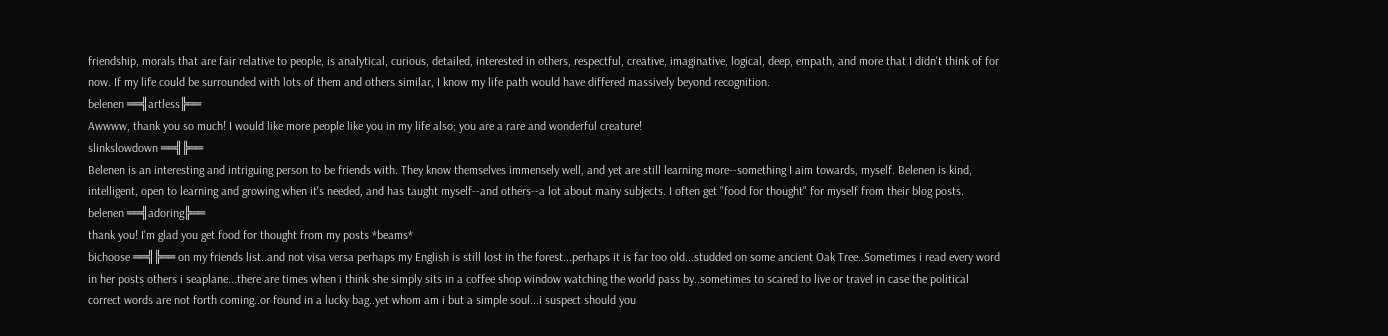friendship, morals that are fair relative to people, is analytical, curious, detailed, interested in others, respectful, creative, imaginative, logical, deep, empath, and more that I didn't think of for now. If my life could be surrounded with lots of them and others similar, I know my life path would have differed massively beyond recognition.
belenen ══╣artless╠══
Awwww, thank you so much! I would like more people like you in my life also; you are a rare and wonderful creature!
slinkslowdown ══╣╠══
Belenen is an interesting and intriguing person to be friends with. They know themselves immensely well, and yet are still learning more--something I aim towards, myself. Belenen is kind, intelligent, open to learning and growing when it's needed, and has taught myself--and others--a lot about many subjects. I often get "food for thought" for myself from their blog posts.
belenen ══╣adoring╠══
thank you! I'm glad you get food for thought from my posts *beams*
bichoose ══╣╠══ on my friends list..and not visa versa perhaps my English is still lost in the forest...perhaps it is far too old...studded on some ancient Oak Tree..Sometimes i read every word in her posts others i seaplane...there are times when i think she simply sits in a coffee shop window watching the world pass by..sometimes to scared to live or travel in case the political correct words are not forth coming..or found in a lucky bag..yet whom am i but a simple soul...i suspect should you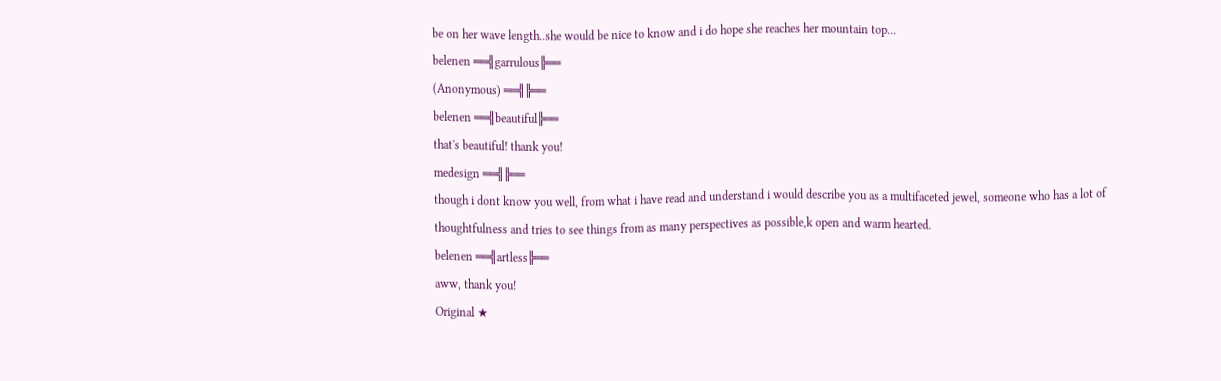be on her wave length..she would be nice to know and i do hope she reaches her mountain top...
belenen ══╣garrulous╠══
(Anonymous) ══╣╠══
belenen ══╣beautiful╠══
that's beautiful! thank you!
medesign ══╣╠══
though i dont know you well, from what i have read and understand i would describe you as a multifaceted jewel, someone who has a lot of thoughtfulness and tries to see things from as many perspectives as possible,k open and warm hearted.
belenen ══╣artless╠══
aww, thank you!
Original ★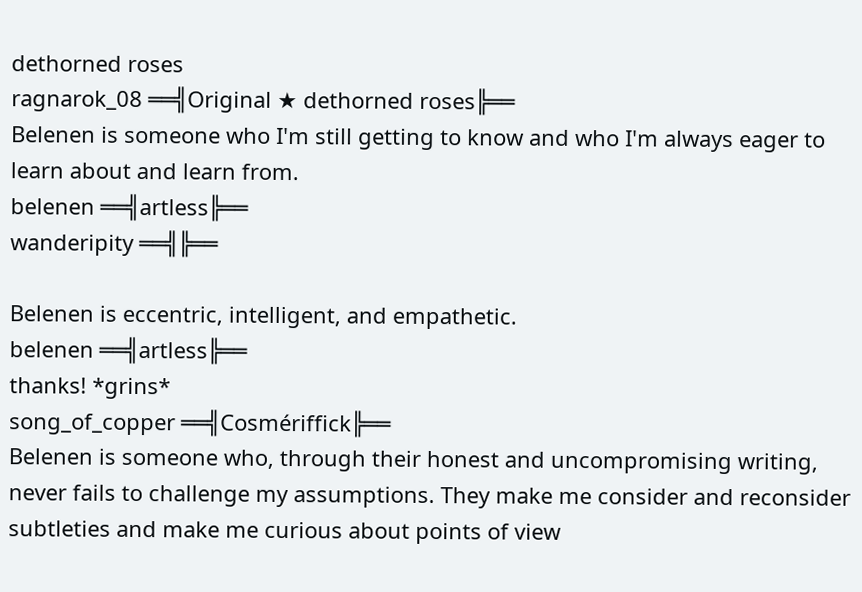dethorned roses
ragnarok_08 ══╣Original ★ dethorned roses╠══
Belenen is someone who I'm still getting to know and who I'm always eager to learn about and learn from.
belenen ══╣artless╠══
wanderipity ══╣╠══

Belenen is eccentric, intelligent, and empathetic.
belenen ══╣artless╠══
thanks! *grins*
song_of_copper ══╣Cosmériffick╠══
Belenen is someone who, through their honest and uncompromising writing, never fails to challenge my assumptions. They make me consider and reconsider subtleties and make me curious about points of view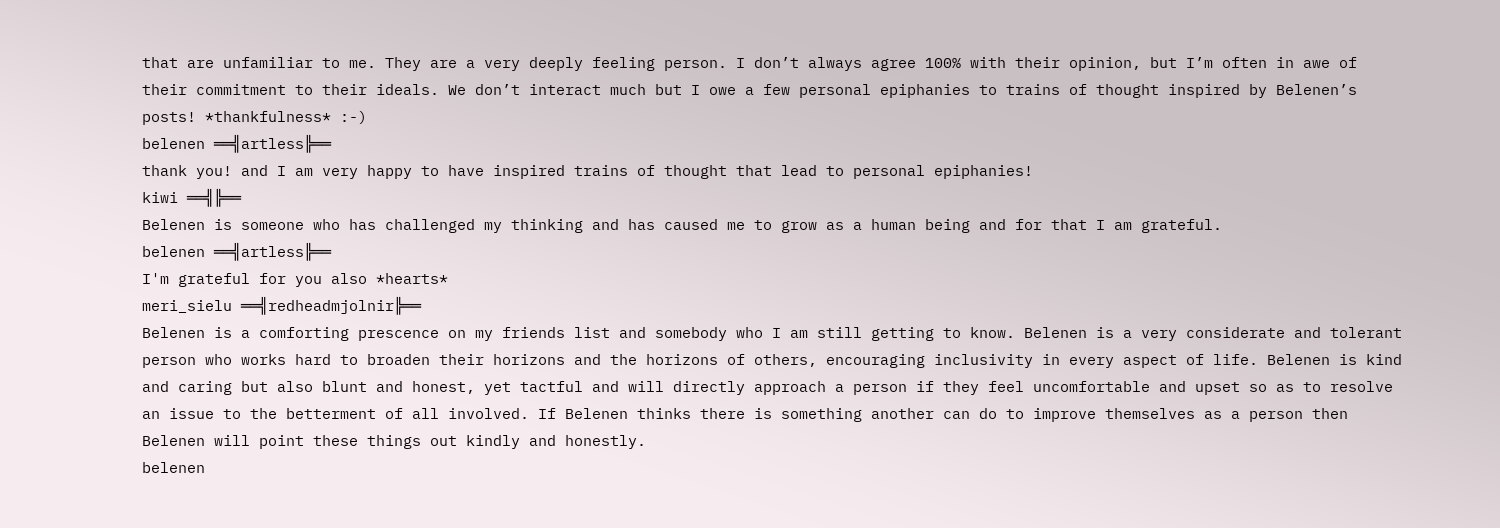that are unfamiliar to me. They are a very deeply feeling person. I don’t always agree 100% with their opinion, but I’m often in awe of their commitment to their ideals. We don’t interact much but I owe a few personal epiphanies to trains of thought inspired by Belenen’s posts! *thankfulness* :-)
belenen ══╣artless╠══
thank you! and I am very happy to have inspired trains of thought that lead to personal epiphanies!
kiwi ══╣╠══
Belenen is someone who has challenged my thinking and has caused me to grow as a human being and for that I am grateful.
belenen ══╣artless╠══
I'm grateful for you also *hearts*
meri_sielu ══╣redheadmjolnir╠══
Belenen is a comforting prescence on my friends list and somebody who I am still getting to know. Belenen is a very considerate and tolerant person who works hard to broaden their horizons and the horizons of others, encouraging inclusivity in every aspect of life. Belenen is kind and caring but also blunt and honest, yet tactful and will directly approach a person if they feel uncomfortable and upset so as to resolve an issue to the betterment of all involved. If Belenen thinks there is something another can do to improve themselves as a person then Belenen will point these things out kindly and honestly.
belenen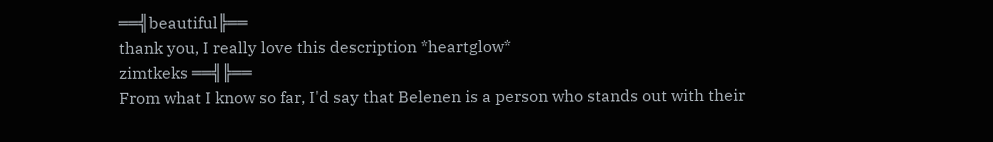══╣beautiful╠══
thank you, I really love this description *heartglow*
zimtkeks ══╣╠══
From what I know so far, I'd say that Belenen is a person who stands out with their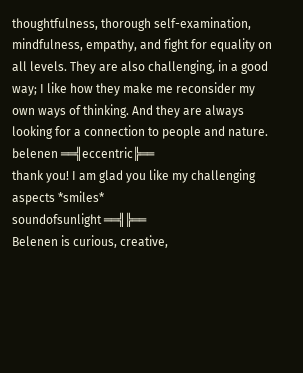thoughtfulness, thorough self-examination, mindfulness, empathy, and fight for equality on all levels. They are also challenging, in a good way; I like how they make me reconsider my own ways of thinking. And they are always looking for a connection to people and nature.
belenen ══╣eccentric╠══
thank you! I am glad you like my challenging aspects *smiles*
soundofsunlight ══╣╠══
Belenen is curious, creative,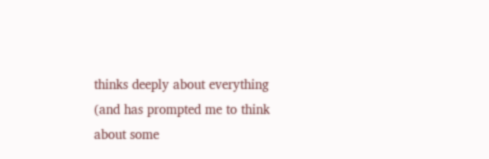thinks deeply about everything (and has prompted me to think about some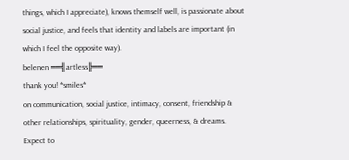things, which I appreciate), knows themself well, is passionate about social justice, and feels that identity and labels are important (in which I feel the opposite way).
belenen ══╣artless╠══
thank you! *smiles*
on communication, social justice, intimacy, consent, friendship & other relationships, spirituality, gender, queerness, & dreams. Expect to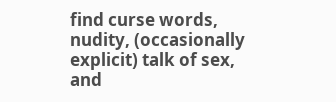find curse words, nudity, (occasionally explicit) talk of sex, and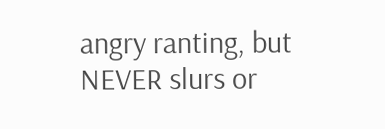angry ranting, but NEVER slurs or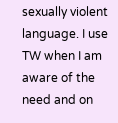sexually violent language. I use TW when I am aware of the need and on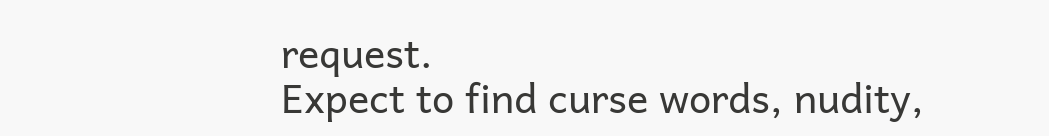request.
Expect to find curse words, nudity,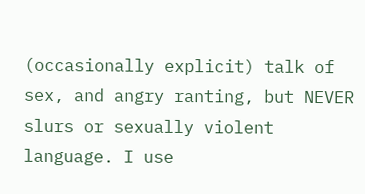(occasionally explicit) talk of sex, and angry ranting, but NEVER slurs or sexually violent language. I use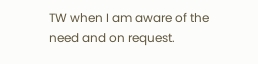TW when I am aware of the need and on request.